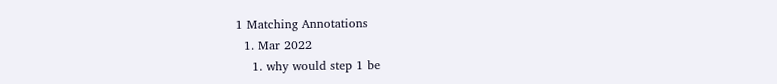1 Matching Annotations
  1. Mar 2022
    1. why would step 1 be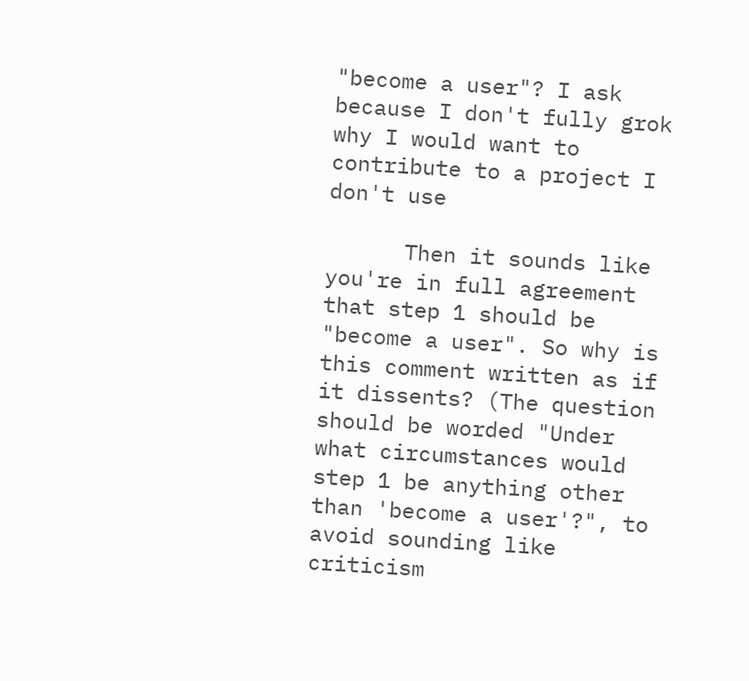"become a user"? I ask because I don't fully grok why I would want to contribute to a project I don't use

      Then it sounds like you're in full agreement that step 1 should be "become a user". So why is this comment written as if it dissents? (The question should be worded "Under what circumstances would step 1 be anything other than 'become a user'?", to avoid sounding like criticism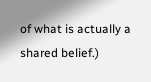of what is actually a shared belief.)